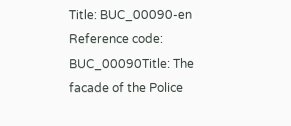Title: BUC_00090-en Reference code: BUC_00090Title: The facade of the Police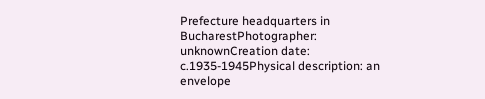Prefecture headquarters in BucharestPhotographer: unknownCreation date: c.1935-1945Physical description: an envelope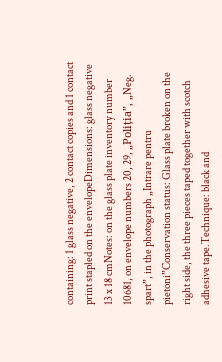containing: 1 glass negative, 2 contact copies and 1 contact print stapled on the envelopeDimensions: glass negative 13 x 18 cmNotes: on the glass plate inventory number 10681, on envelope numbers 20, 29, „Poliția”, „Neg. spart”, in the photograph „Intrare pentru pietoni”Conservation status: Glass plate broken on the right side, the three pieces taped together with scotch adhesive tape.Technique: black and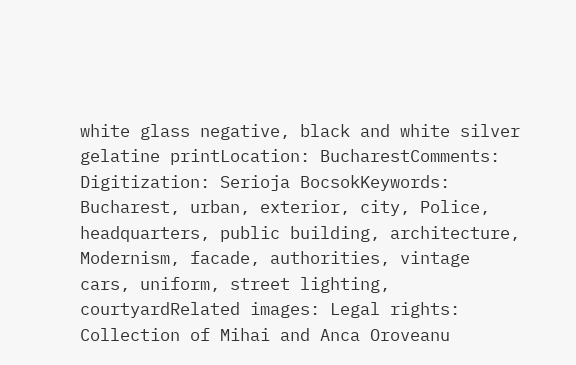white glass negative, black and white silver gelatine printLocation: BucharestComments: Digitization: Serioja BocsokKeywords: Bucharest, urban, exterior, city, Police, headquarters, public building, architecture, Modernism, facade, authorities, vintage cars, uniform, street lighting, courtyardRelated images: Legal rights: Collection of Mihai and Anca Oroveanu